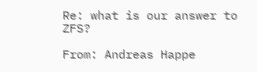Re: what is our answer to ZFS?

From: Andreas Happe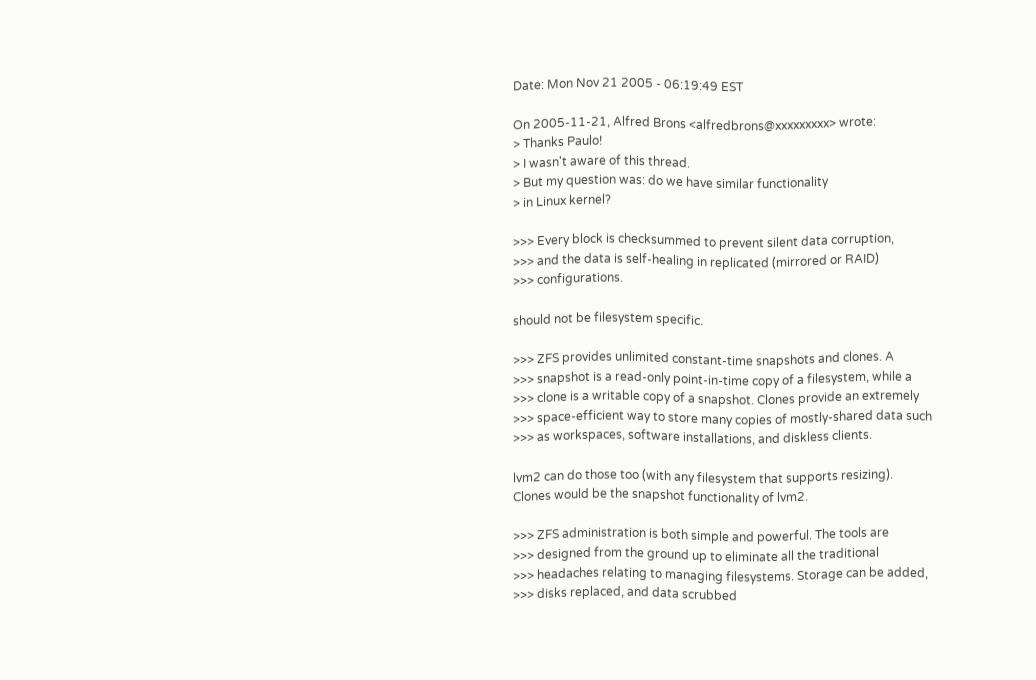Date: Mon Nov 21 2005 - 06:19:49 EST

On 2005-11-21, Alfred Brons <alfredbrons@xxxxxxxxx> wrote:
> Thanks Paulo!
> I wasn't aware of this thread.
> But my question was: do we have similar functionality
> in Linux kernel?

>>> Every block is checksummed to prevent silent data corruption,
>>> and the data is self-healing in replicated (mirrored or RAID)
>>> configurations.

should not be filesystem specific.

>>> ZFS provides unlimited constant-time snapshots and clones. A
>>> snapshot is a read-only point-in-time copy of a filesystem, while a
>>> clone is a writable copy of a snapshot. Clones provide an extremely
>>> space-efficient way to store many copies of mostly-shared data such
>>> as workspaces, software installations, and diskless clients.

lvm2 can do those too (with any filesystem that supports resizing).
Clones would be the snapshot functionality of lvm2.

>>> ZFS administration is both simple and powerful. The tools are
>>> designed from the ground up to eliminate all the traditional
>>> headaches relating to managing filesystems. Storage can be added,
>>> disks replaced, and data scrubbed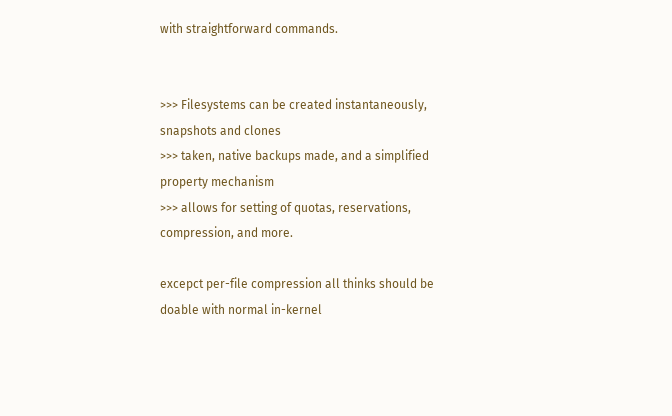with straightforward commands.


>>> Filesystems can be created instantaneously, snapshots and clones
>>> taken, native backups made, and a simplified property mechanism
>>> allows for setting of quotas, reservations, compression, and more.

excepct per-file compression all thinks should be doable with normal in-kernel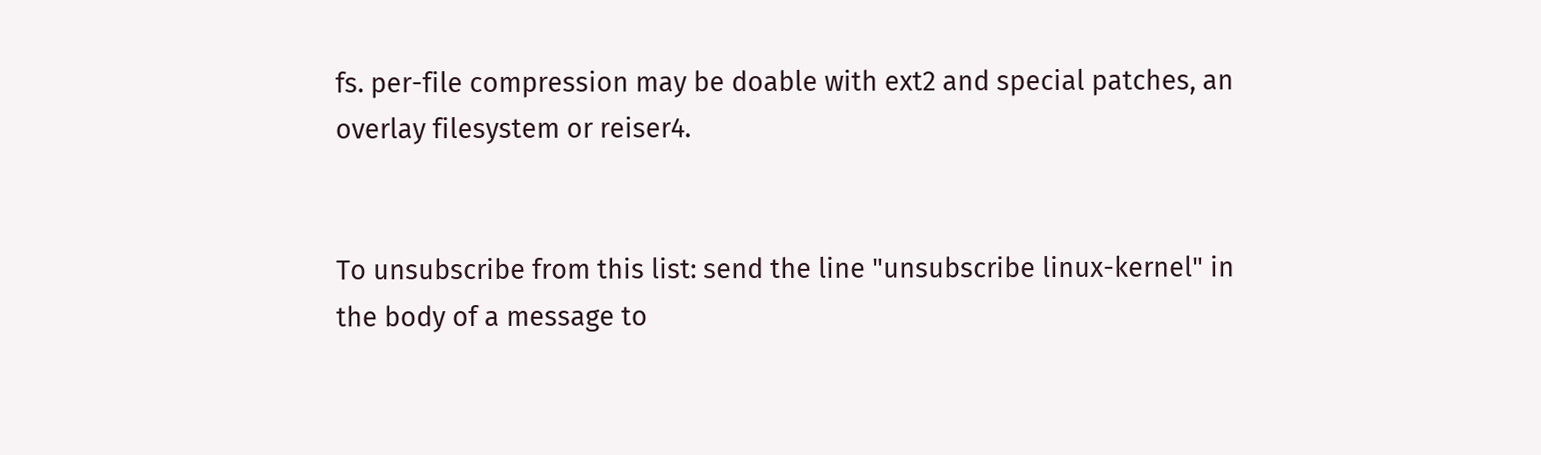fs. per-file compression may be doable with ext2 and special patches, an
overlay filesystem or reiser4.


To unsubscribe from this list: send the line "unsubscribe linux-kernel" in
the body of a message to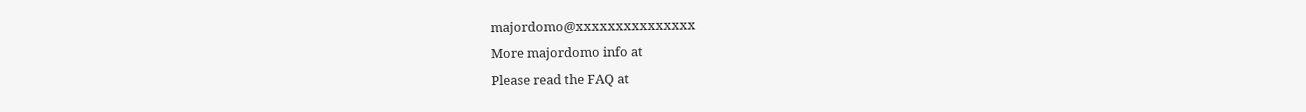majordomo@xxxxxxxxxxxxxxx
More majordomo info at
Please read the FAQ at